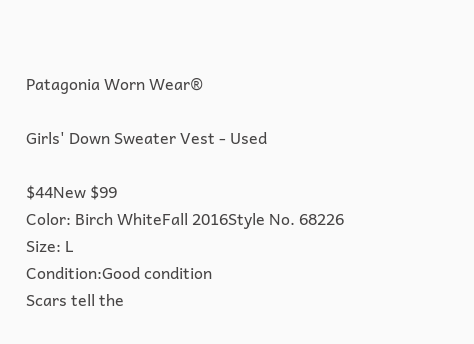Patagonia Worn Wear®

Girls' Down Sweater Vest - Used

$44New $99
Color: Birch WhiteFall 2016Style No. 68226
Size: L
Condition:Good condition
Scars tell the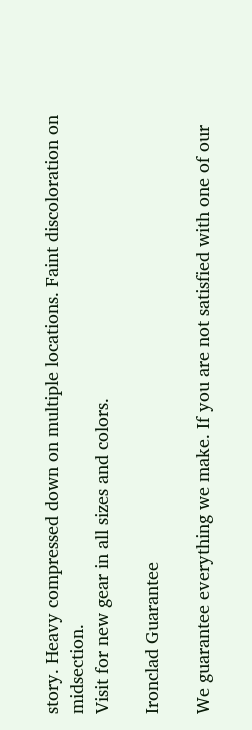story. Heavy compressed down on multiple locations. Faint discoloration on midsection.
Visit for new gear in all sizes and colors.

Ironclad Guarantee

We guarantee everything we make. If you are not satisfied with one of our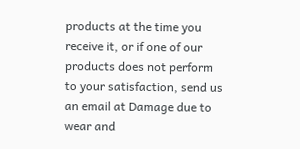products at the time you receive it, or if one of our products does not perform to your satisfaction, send us an email at Damage due to wear and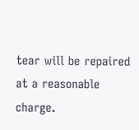tear will be repaired at a reasonable charge.